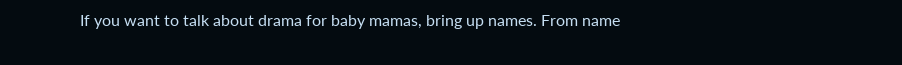If you want to talk about drama for baby mamas, bring up names. From name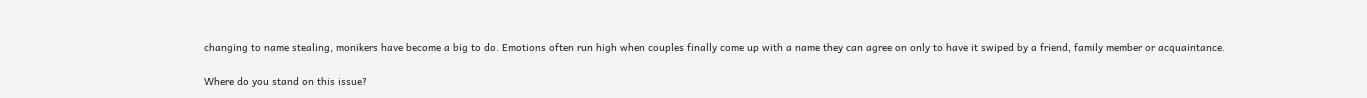changing to name stealing, monikers have become a big to do. Emotions often run high when couples finally come up with a name they can agree on only to have it swiped by a friend, family member or acquaintance.

Where do you stand on this issue?